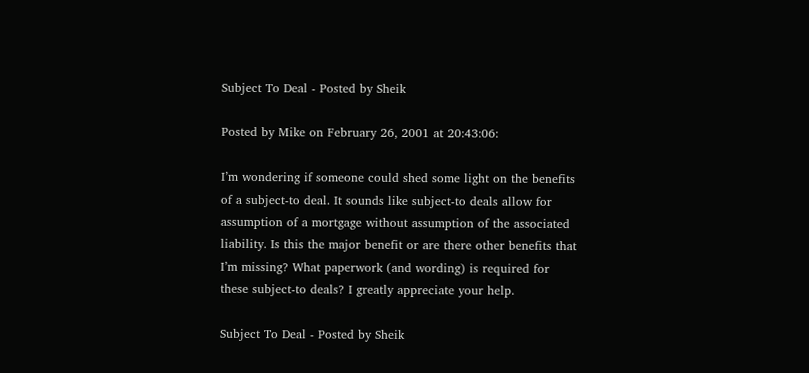Subject To Deal - Posted by Sheik

Posted by Mike on February 26, 2001 at 20:43:06:

I’m wondering if someone could shed some light on the benefits of a subject-to deal. It sounds like subject-to deals allow for assumption of a mortgage without assumption of the associated liability. Is this the major benefit or are there other benefits that I’m missing? What paperwork (and wording) is required for these subject-to deals? I greatly appreciate your help.

Subject To Deal - Posted by Sheik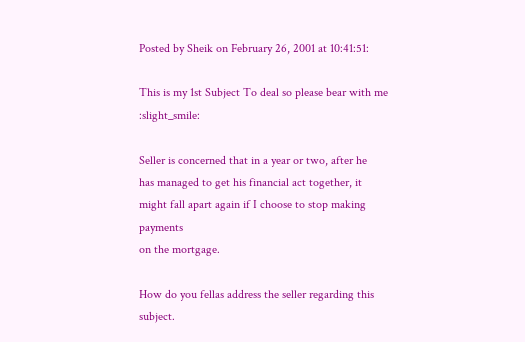Posted by Sheik on February 26, 2001 at 10:41:51:

This is my 1st Subject To deal so please bear with me :slight_smile:

Seller is concerned that in a year or two, after he
has managed to get his financial act together, it
might fall apart again if I choose to stop making payments
on the mortgage.

How do you fellas address the seller regarding this subject.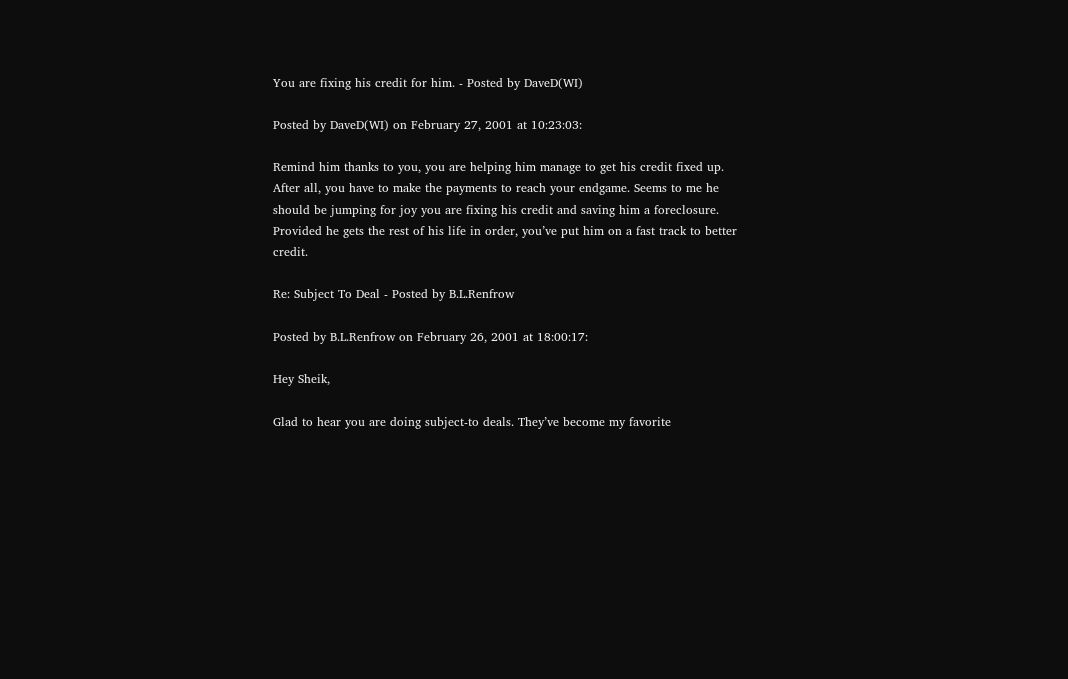You are fixing his credit for him. - Posted by DaveD(WI)

Posted by DaveD(WI) on February 27, 2001 at 10:23:03:

Remind him thanks to you, you are helping him manage to get his credit fixed up. After all, you have to make the payments to reach your endgame. Seems to me he should be jumping for joy you are fixing his credit and saving him a foreclosure. Provided he gets the rest of his life in order, you’ve put him on a fast track to better credit.

Re: Subject To Deal - Posted by B.L.Renfrow

Posted by B.L.Renfrow on February 26, 2001 at 18:00:17:

Hey Sheik,

Glad to hear you are doing subject-to deals. They’ve become my favorite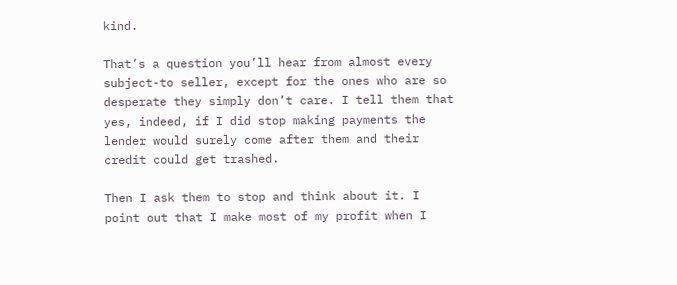kind.

That’s a question you’ll hear from almost every subject-to seller, except for the ones who are so desperate they simply don’t care. I tell them that yes, indeed, if I did stop making payments the lender would surely come after them and their credit could get trashed.

Then I ask them to stop and think about it. I point out that I make most of my profit when I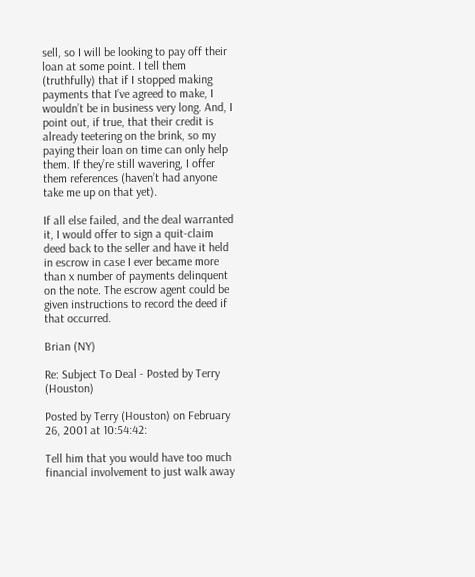sell, so I will be looking to pay off their loan at some point. I tell them (truthfully) that if I stopped making payments that I’ve agreed to make, I wouldn’t be in business very long. And, I point out, if true, that their credit is already teetering on the brink, so my paying their loan on time can only help them. If they’re still wavering, I offer them references (haven’t had anyone take me up on that yet).

If all else failed, and the deal warranted it, I would offer to sign a quit-claim deed back to the seller and have it held in escrow in case I ever became more than x number of payments delinquent on the note. The escrow agent could be given instructions to record the deed if that occurred.

Brian (NY)

Re: Subject To Deal - Posted by Terry (Houston)

Posted by Terry (Houston) on February 26, 2001 at 10:54:42:

Tell him that you would have too much financial involvement to just walk away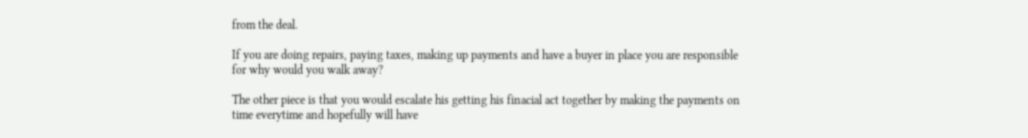from the deal.

If you are doing repairs, paying taxes, making up payments and have a buyer in place you are responsible for why would you walk away?

The other piece is that you would escalate his getting his finacial act together by making the payments on time everytime and hopefully will have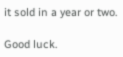it sold in a year or two.

Good luck.